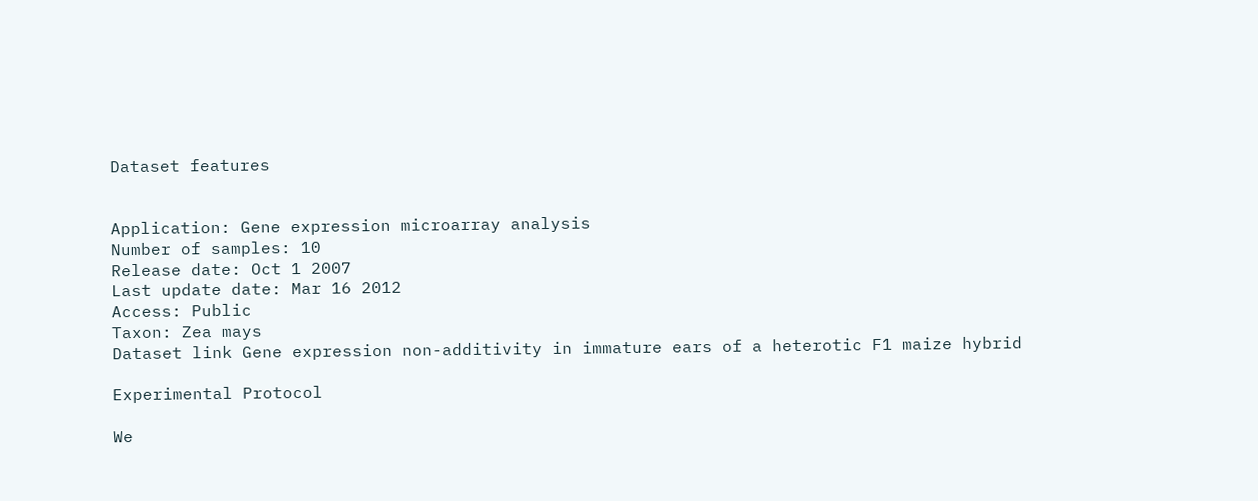Dataset features


Application: Gene expression microarray analysis
Number of samples: 10
Release date: Oct 1 2007
Last update date: Mar 16 2012
Access: Public
Taxon: Zea mays
Dataset link Gene expression non-additivity in immature ears of a heterotic F1 maize hybrid

Experimental Protocol

We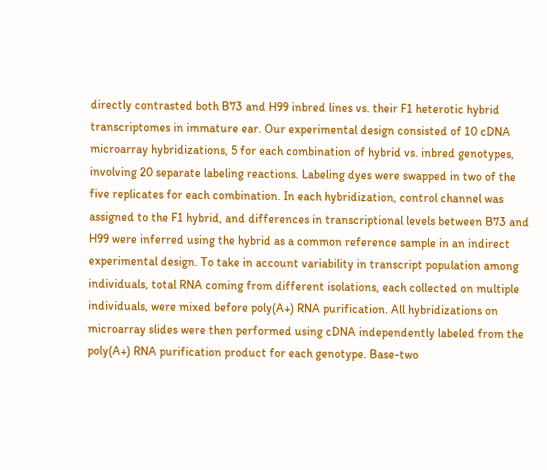directly contrasted both B73 and H99 inbred lines vs. their F1 heterotic hybrid transcriptomes in immature ear. Our experimental design consisted of 10 cDNA microarray hybridizations, 5 for each combination of hybrid vs. inbred genotypes, involving 20 separate labeling reactions. Labeling dyes were swapped in two of the five replicates for each combination. In each hybridization, control channel was assigned to the F1 hybrid, and differences in transcriptional levels between B73 and H99 were inferred using the hybrid as a common reference sample in an indirect experimental design. To take in account variability in transcript population among individuals, total RNA coming from different isolations, each collected on multiple individuals, were mixed before poly(A+) RNA purification. All hybridizations on microarray slides were then performed using cDNA independently labeled from the poly(A+) RNA purification product for each genotype. Base-two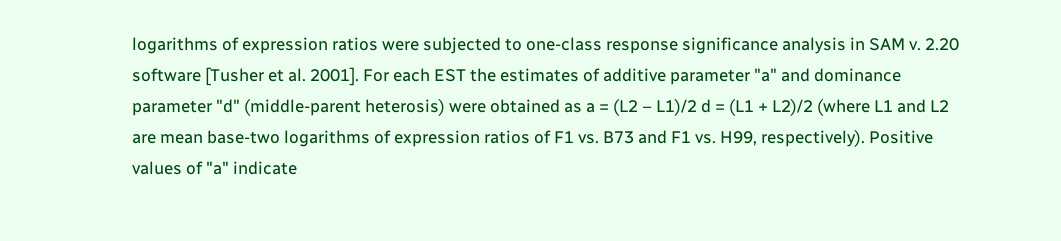logarithms of expression ratios were subjected to one-class response significance analysis in SAM v. 2.20 software [Tusher et al. 2001]. For each EST the estimates of additive parameter "a" and dominance parameter "d" (middle-parent heterosis) were obtained as a = (L2 – L1)/2 d = (L1 + L2)/2 (where L1 and L2 are mean base-two logarithms of expression ratios of F1 vs. B73 and F1 vs. H99, respectively). Positive values of "a" indicate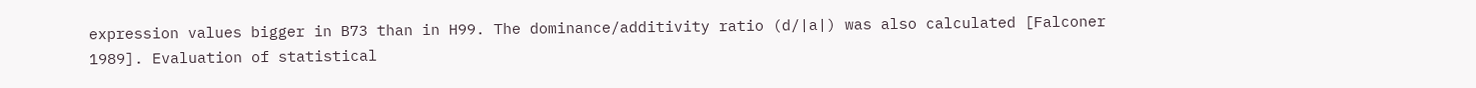expression values bigger in B73 than in H99. The dominance/additivity ratio (d/|a|) was also calculated [Falconer 1989]. Evaluation of statistical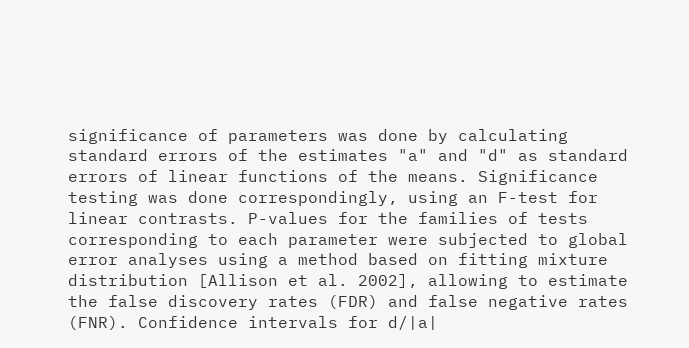significance of parameters was done by calculating standard errors of the estimates "a" and "d" as standard errors of linear functions of the means. Significance testing was done correspondingly, using an F-test for linear contrasts. P-values for the families of tests corresponding to each parameter were subjected to global error analyses using a method based on fitting mixture distribution [Allison et al. 2002], allowing to estimate the false discovery rates (FDR) and false negative rates (FNR). Confidence intervals for d/|a|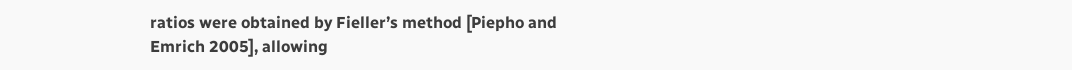ratios were obtained by Fieller’s method [Piepho and Emrich 2005], allowing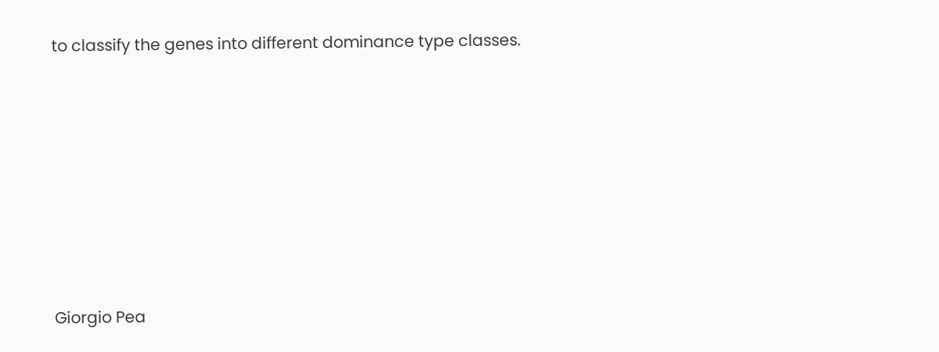to classify the genes into different dominance type classes.










Giorgio Pea